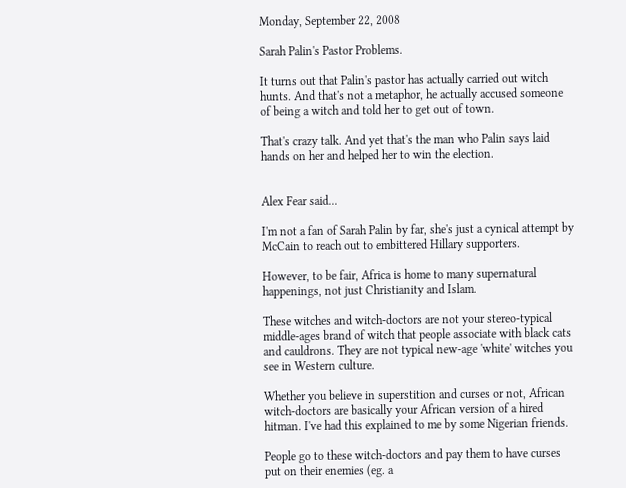Monday, September 22, 2008

Sarah Palin's Pastor Problems.

It turns out that Palin's pastor has actually carried out witch hunts. And that's not a metaphor, he actually accused someone of being a witch and told her to get out of town.

That's crazy talk. And yet that's the man who Palin says laid hands on her and helped her to win the election.


Alex Fear said...

I'm not a fan of Sarah Palin by far, she's just a cynical attempt by McCain to reach out to embittered Hillary supporters.

However, to be fair, Africa is home to many supernatural happenings, not just Christianity and Islam.

These witches and witch-doctors are not your stereo-typical middle-ages brand of witch that people associate with black cats and cauldrons. They are not typical new-age 'white' witches you see in Western culture.

Whether you believe in superstition and curses or not, African witch-doctors are basically your African version of a hired hitman. I've had this explained to me by some Nigerian friends.

People go to these witch-doctors and pay them to have curses put on their enemies (eg. a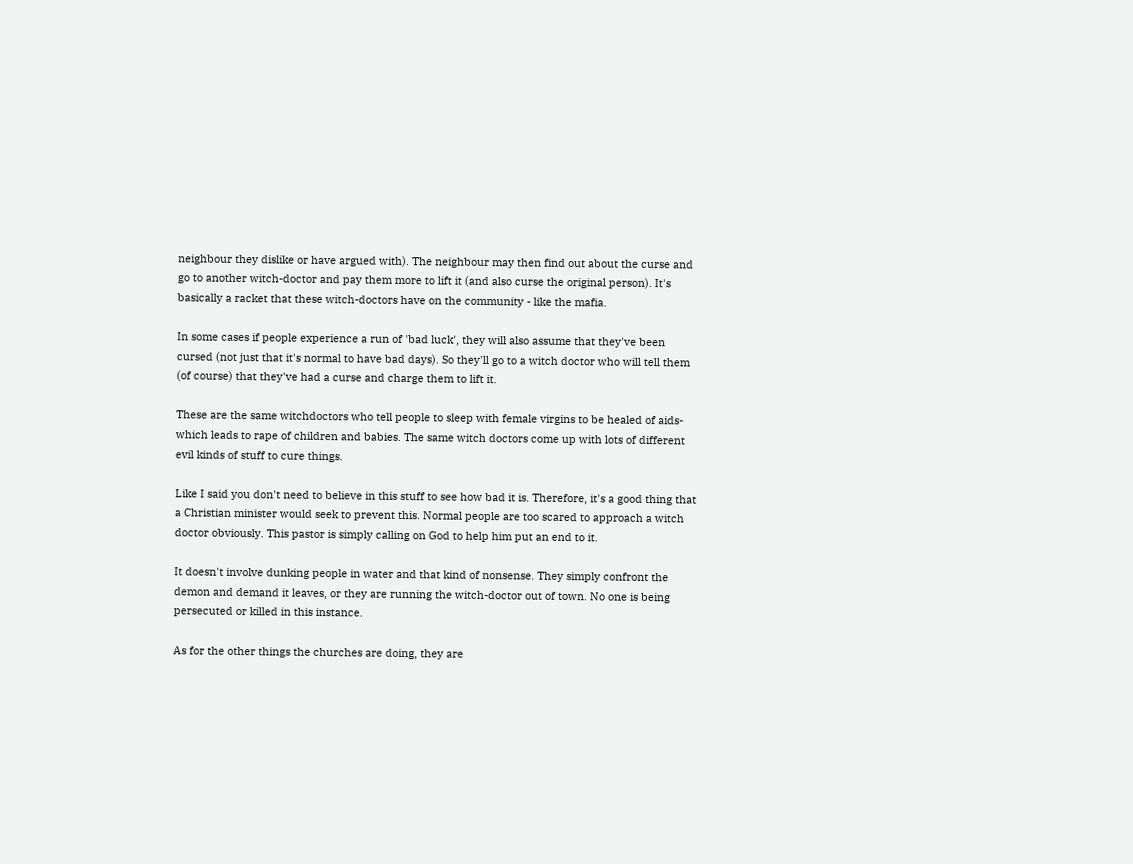neighbour they dislike or have argued with). The neighbour may then find out about the curse and go to another witch-doctor and pay them more to lift it (and also curse the original person). It's basically a racket that these witch-doctors have on the community - like the mafia.

In some cases if people experience a run of 'bad luck', they will also assume that they've been cursed (not just that it's normal to have bad days). So they'll go to a witch doctor who will tell them (of course) that they've had a curse and charge them to lift it.

These are the same witchdoctors who tell people to sleep with female virgins to be healed of aids- which leads to rape of children and babies. The same witch doctors come up with lots of different evil kinds of stuff to cure things.

Like I said you don't need to believe in this stuff to see how bad it is. Therefore, it's a good thing that a Christian minister would seek to prevent this. Normal people are too scared to approach a witch doctor obviously. This pastor is simply calling on God to help him put an end to it.

It doesn't involve dunking people in water and that kind of nonsense. They simply confront the demon and demand it leaves, or they are running the witch-doctor out of town. No one is being persecuted or killed in this instance.

As for the other things the churches are doing, they are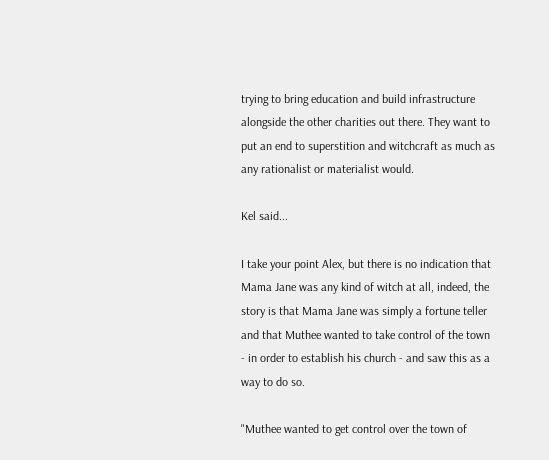trying to bring education and build infrastructure alongside the other charities out there. They want to put an end to superstition and witchcraft as much as any rationalist or materialist would.

Kel said...

I take your point Alex, but there is no indication that Mama Jane was any kind of witch at all, indeed, the story is that Mama Jane was simply a fortune teller and that Muthee wanted to take control of the town - in order to establish his church - and saw this as a way to do so.

"Muthee wanted to get control over the town of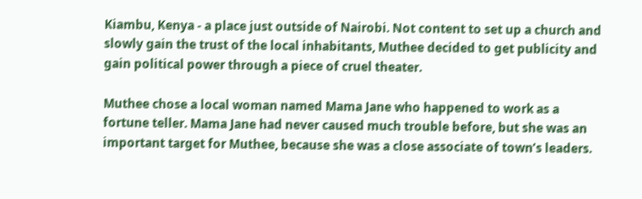Kiambu, Kenya - a place just outside of Nairobi. Not content to set up a church and slowly gain the trust of the local inhabitants, Muthee decided to get publicity and gain political power through a piece of cruel theater.

Muthee chose a local woman named Mama Jane who happened to work as a fortune teller. Mama Jane had never caused much trouble before, but she was an important target for Muthee, because she was a close associate of town’s leaders.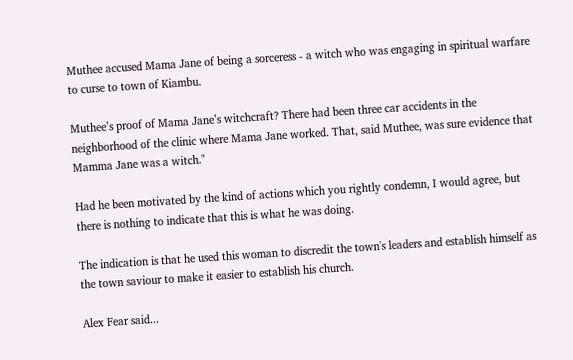Muthee accused Mama Jane of being a sorceress - a witch who was engaging in spiritual warfare to curse to town of Kiambu.

Muthee’s proof of Mama Jane’s witchcraft? There had been three car accidents in the neighborhood of the clinic where Mama Jane worked. That, said Muthee, was sure evidence that Mamma Jane was a witch."

Had he been motivated by the kind of actions which you rightly condemn, I would agree, but there is nothing to indicate that this is what he was doing.

The indication is that he used this woman to discredit the town's leaders and establish himself as the town saviour to make it easier to establish his church.

Alex Fear said...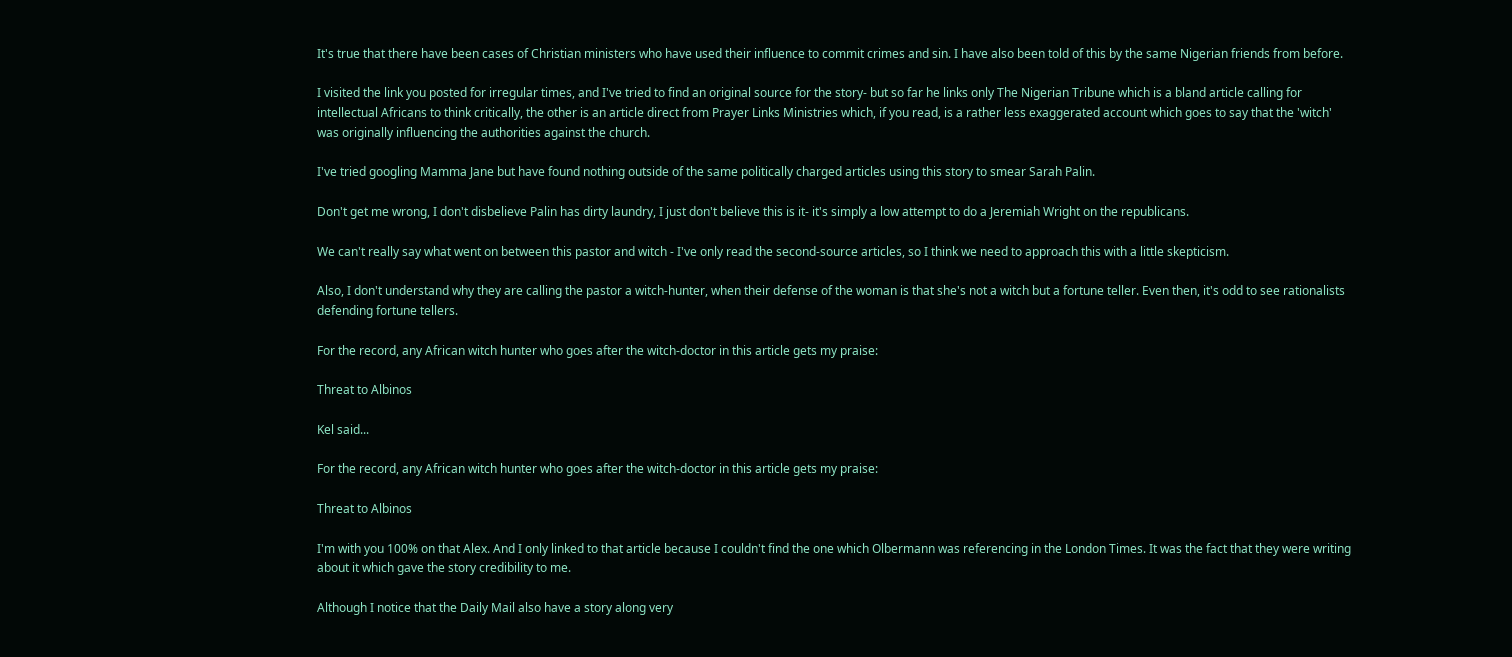It's true that there have been cases of Christian ministers who have used their influence to commit crimes and sin. I have also been told of this by the same Nigerian friends from before.

I visited the link you posted for irregular times, and I've tried to find an original source for the story- but so far he links only The Nigerian Tribune which is a bland article calling for intellectual Africans to think critically, the other is an article direct from Prayer Links Ministries which, if you read, is a rather less exaggerated account which goes to say that the 'witch' was originally influencing the authorities against the church.

I've tried googling Mamma Jane but have found nothing outside of the same politically charged articles using this story to smear Sarah Palin.

Don't get me wrong, I don't disbelieve Palin has dirty laundry, I just don't believe this is it- it's simply a low attempt to do a Jeremiah Wright on the republicans.

We can't really say what went on between this pastor and witch - I've only read the second-source articles, so I think we need to approach this with a little skepticism.

Also, I don't understand why they are calling the pastor a witch-hunter, when their defense of the woman is that she's not a witch but a fortune teller. Even then, it's odd to see rationalists defending fortune tellers.

For the record, any African witch hunter who goes after the witch-doctor in this article gets my praise:

Threat to Albinos

Kel said...

For the record, any African witch hunter who goes after the witch-doctor in this article gets my praise:

Threat to Albinos

I'm with you 100% on that Alex. And I only linked to that article because I couldn't find the one which Olbermann was referencing in the London Times. It was the fact that they were writing about it which gave the story credibility to me.

Although I notice that the Daily Mail also have a story along very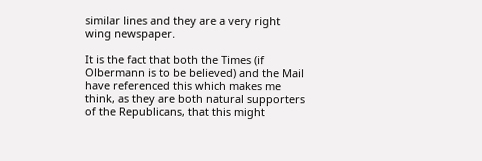similar lines and they are a very right wing newspaper.

It is the fact that both the Times (if Olbermann is to be believed) and the Mail have referenced this which makes me think, as they are both natural supporters of the Republicans, that this might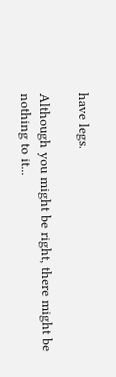have legs.

Although you might be right, there might be nothing to it...